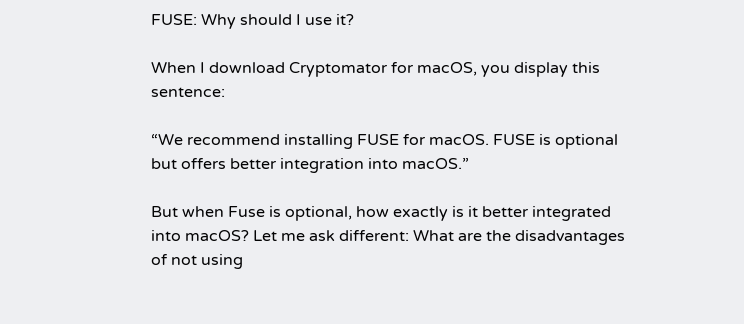FUSE: Why should I use it?

When I download Cryptomator for macOS, you display this sentence:

“We recommend installing FUSE for macOS. FUSE is optional but offers better integration into macOS.”

But when Fuse is optional, how exactly is it better integrated into macOS? Let me ask different: What are the disadvantages of not using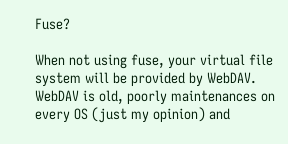Fuse?

When not using fuse, your virtual file system will be provided by WebDAV.
WebDAV is old, poorly maintenances on every OS (just my opinion) and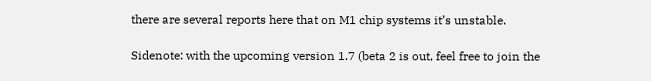there are several reports here that on M1 chip systems it’s unstable.

Sidenote: with the upcoming version 1.7 (beta 2 is out, feel free to join the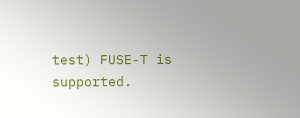test) FUSE-T is supported.